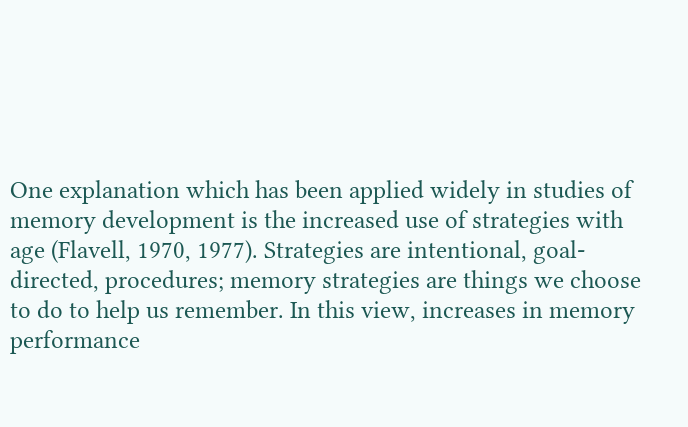One explanation which has been applied widely in studies of memory development is the increased use of strategies with age (Flavell, 1970, 1977). Strategies are intentional, goal-directed, procedures; memory strategies are things we choose to do to help us remember. In this view, increases in memory performance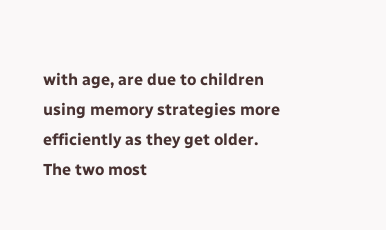with age, are due to children using memory strategies more efficiently as they get older. The two most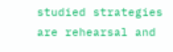studied strategies are rehearsal and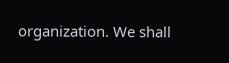organization. We shall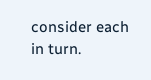consider each in turn.